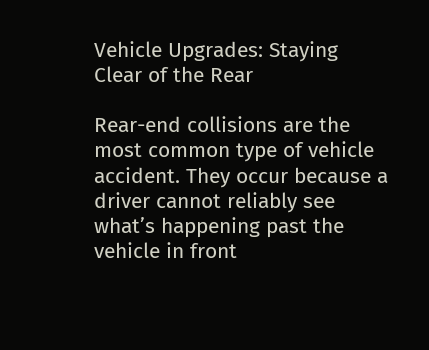Vehicle Upgrades: Staying Clear of the Rear

Rear-end collisions are the most common type of vehicle accident. They occur because a driver cannot reliably see what’s happening past the vehicle in front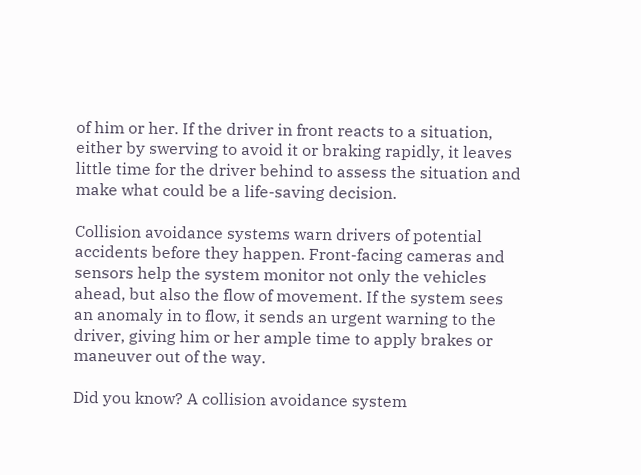of him or her. If the driver in front reacts to a situation, either by swerving to avoid it or braking rapidly, it leaves little time for the driver behind to assess the situation and make what could be a life-saving decision.

Collision avoidance systems warn drivers of potential accidents before they happen. Front-facing cameras and sensors help the system monitor not only the vehicles ahead, but also the flow of movement. If the system sees an anomaly in to flow, it sends an urgent warning to the driver, giving him or her ample time to apply brakes or maneuver out of the way.

Did you know? A collision avoidance system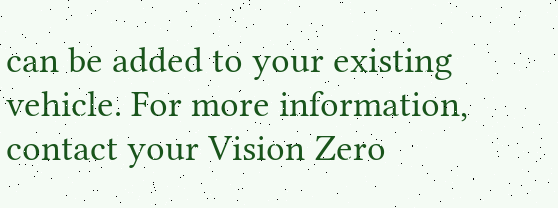can be added to your existing vehicle. For more information, contact your Vision Zero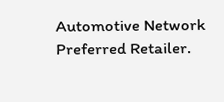Automotive Network Preferred Retailer.